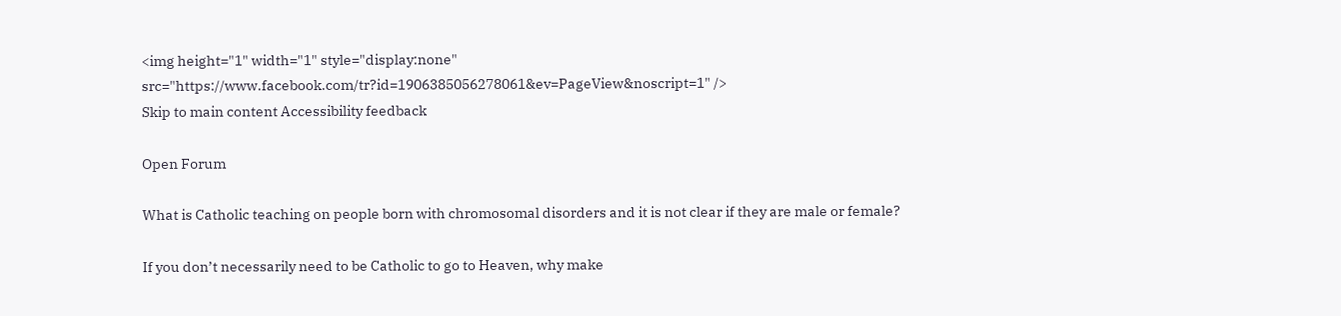<img height="1" width="1" style="display:none" src="https://www.facebook.com/tr?id=1906385056278061&ev=PageView&noscript=1" />
Skip to main content Accessibility feedback

Open Forum

What is Catholic teaching on people born with chromosomal disorders and it is not clear if they are male or female?

If you don’t necessarily need to be Catholic to go to Heaven, why make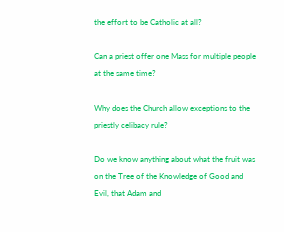the effort to be Catholic at all?

Can a priest offer one Mass for multiple people at the same time?

Why does the Church allow exceptions to the priestly celibacy rule?

Do we know anything about what the fruit was on the Tree of the Knowledge of Good and Evil, that Adam and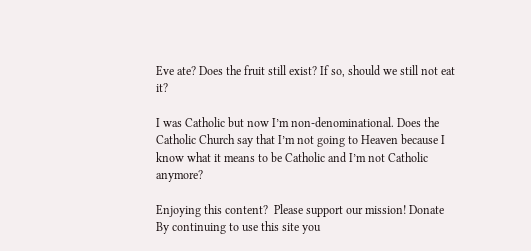Eve ate? Does the fruit still exist? If so, should we still not eat it?

I was Catholic but now I’m non-denominational. Does the Catholic Church say that I’m not going to Heaven because I know what it means to be Catholic and I’m not Catholic anymore?

Enjoying this content?  Please support our mission! Donate
By continuing to use this site you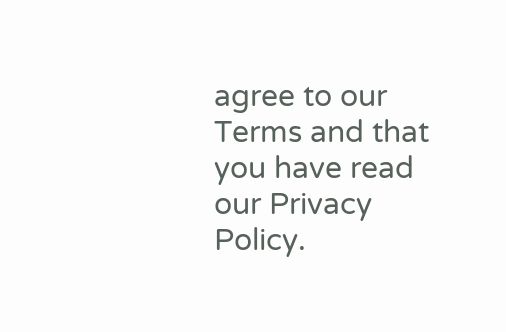agree to our Terms and that you have read our Privacy Policy.